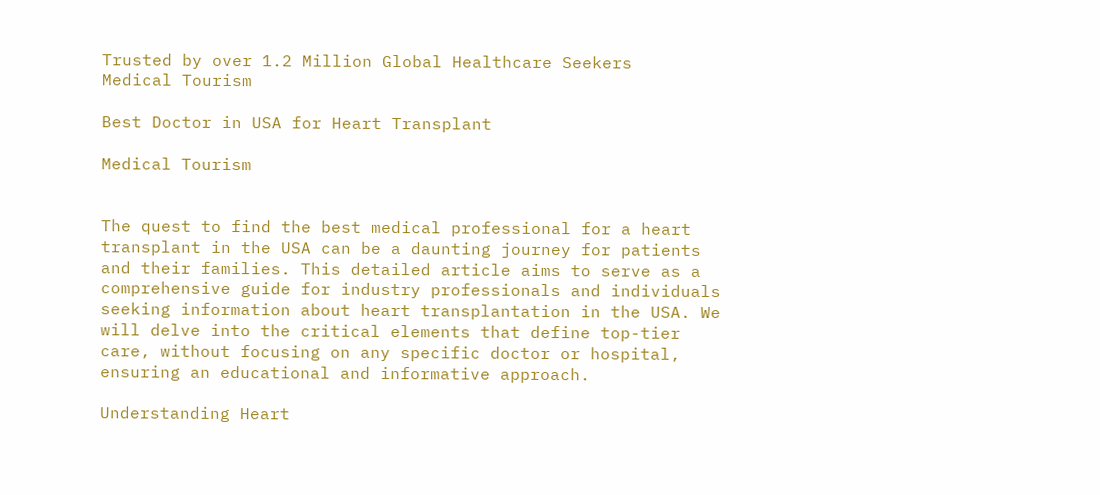Trusted by over 1.2 Million Global Healthcare Seekers
Medical Tourism

Best Doctor in USA for Heart Transplant

Medical Tourism


The quest to find the best medical professional for a heart transplant in the USA can be a daunting journey for patients and their families. This detailed article aims to serve as a comprehensive guide for industry professionals and individuals seeking information about heart transplantation in the USA. We will delve into the critical elements that define top-tier care, without focusing on any specific doctor or hospital, ensuring an educational and informative approach.

Understanding Heart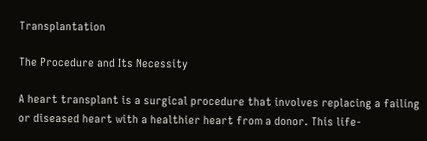Transplantation

The Procedure and Its Necessity

A heart transplant is a surgical procedure that involves replacing a failing or diseased heart with a healthier heart from a donor. This life-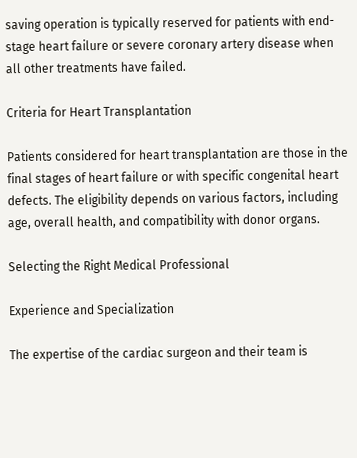saving operation is typically reserved for patients with end-stage heart failure or severe coronary artery disease when all other treatments have failed.

Criteria for Heart Transplantation

Patients considered for heart transplantation are those in the final stages of heart failure or with specific congenital heart defects. The eligibility depends on various factors, including age, overall health, and compatibility with donor organs.

Selecting the Right Medical Professional

Experience and Specialization

The expertise of the cardiac surgeon and their team is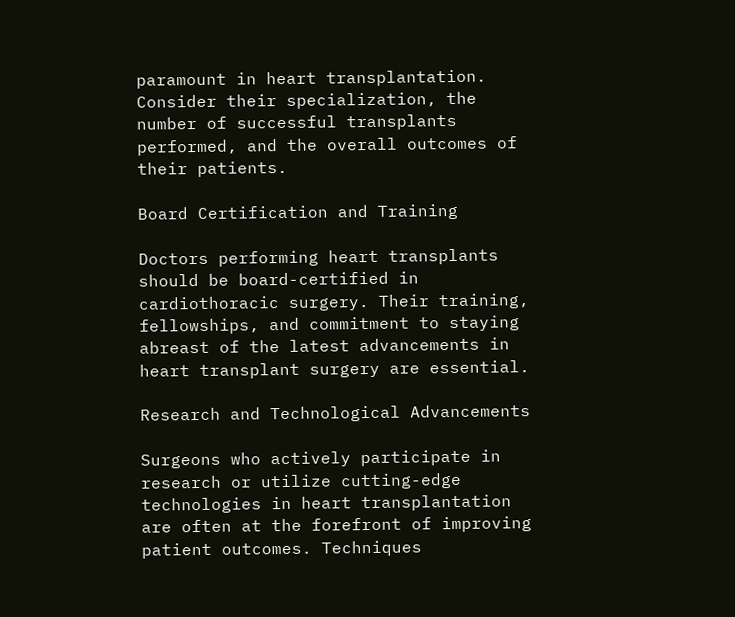paramount in heart transplantation. Consider their specialization, the number of successful transplants performed, and the overall outcomes of their patients.

Board Certification and Training

Doctors performing heart transplants should be board-certified in cardiothoracic surgery. Their training, fellowships, and commitment to staying abreast of the latest advancements in heart transplant surgery are essential.

Research and Technological Advancements

Surgeons who actively participate in research or utilize cutting-edge technologies in heart transplantation are often at the forefront of improving patient outcomes. Techniques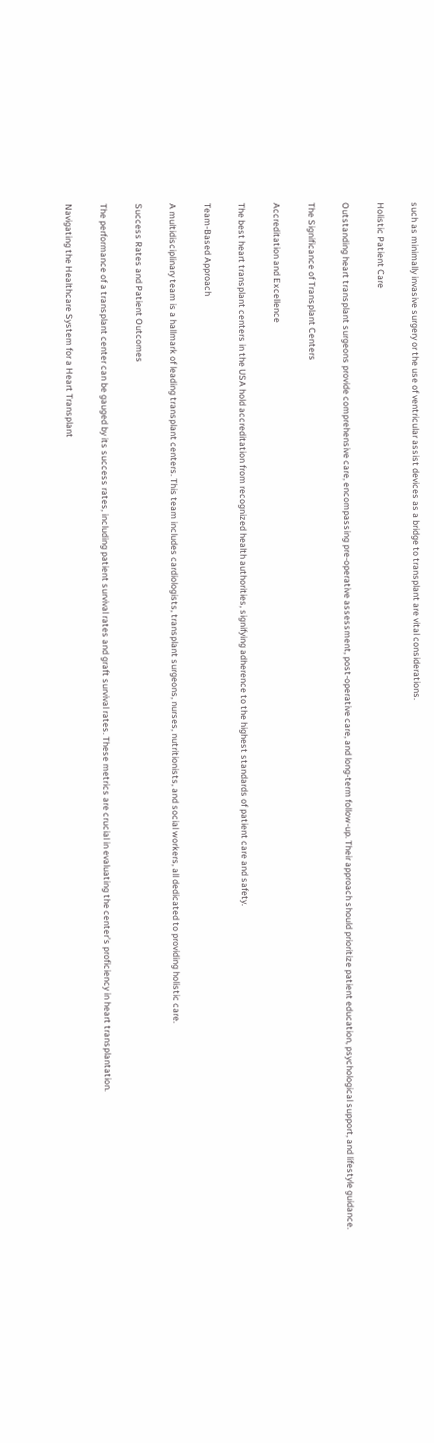such as minimally invasive surgery or the use of ventricular assist devices as a bridge to transplant are vital considerations.

Holistic Patient Care

Outstanding heart transplant surgeons provide comprehensive care, encompassing pre-operative assessment, post-operative care, and long-term follow-up. Their approach should prioritize patient education, psychological support, and lifestyle guidance.

The Significance of Transplant Centers

Accreditation and Excellence

The best heart transplant centers in the USA hold accreditation from recognized health authorities, signifying adherence to the highest standards of patient care and safety.

Team-Based Approach

A multidisciplinary team is a hallmark of leading transplant centers. This team includes cardiologists, transplant surgeons, nurses, nutritionists, and social workers, all dedicated to providing holistic care.

Success Rates and Patient Outcomes

The performance of a transplant center can be gauged by its success rates, including patient survival rates and graft survival rates. These metrics are crucial in evaluating the center's proficiency in heart transplantation.

Navigating the Healthcare System for a Heart Transplant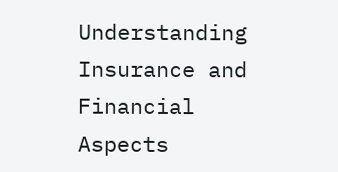Understanding Insurance and Financial Aspects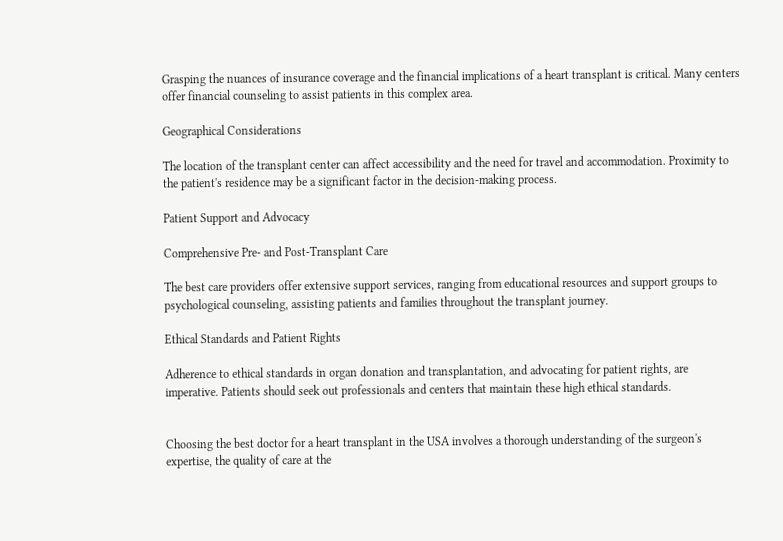Grasping the nuances of insurance coverage and the financial implications of a heart transplant is critical. Many centers offer financial counseling to assist patients in this complex area.

Geographical Considerations

The location of the transplant center can affect accessibility and the need for travel and accommodation. Proximity to the patient's residence may be a significant factor in the decision-making process.

Patient Support and Advocacy

Comprehensive Pre- and Post-Transplant Care

The best care providers offer extensive support services, ranging from educational resources and support groups to psychological counseling, assisting patients and families throughout the transplant journey.

Ethical Standards and Patient Rights

Adherence to ethical standards in organ donation and transplantation, and advocating for patient rights, are imperative. Patients should seek out professionals and centers that maintain these high ethical standards.


Choosing the best doctor for a heart transplant in the USA involves a thorough understanding of the surgeon's expertise, the quality of care at the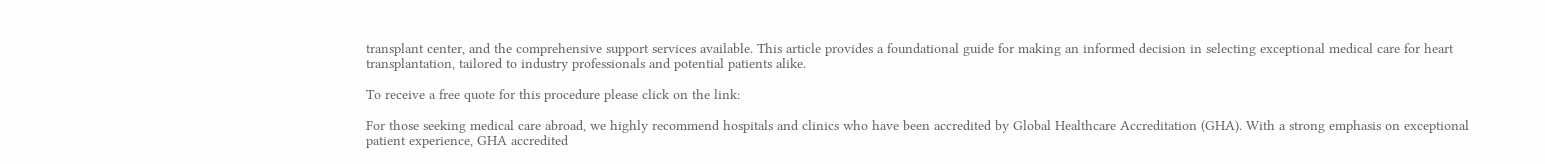transplant center, and the comprehensive support services available. This article provides a foundational guide for making an informed decision in selecting exceptional medical care for heart transplantation, tailored to industry professionals and potential patients alike.

To receive a free quote for this procedure please click on the link:

For those seeking medical care abroad, we highly recommend hospitals and clinics who have been accredited by Global Healthcare Accreditation (GHA). With a strong emphasis on exceptional patient experience, GHA accredited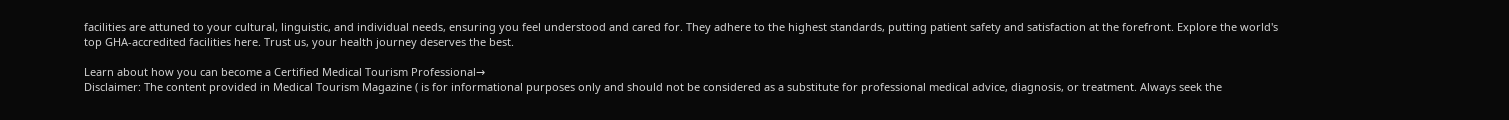facilities are attuned to your cultural, linguistic, and individual needs, ensuring you feel understood and cared for. They adhere to the highest standards, putting patient safety and satisfaction at the forefront. Explore the world's top GHA-accredited facilities here. Trust us, your health journey deserves the best.

Learn about how you can become a Certified Medical Tourism Professional→
Disclaimer: The content provided in Medical Tourism Magazine ( is for informational purposes only and should not be considered as a substitute for professional medical advice, diagnosis, or treatment. Always seek the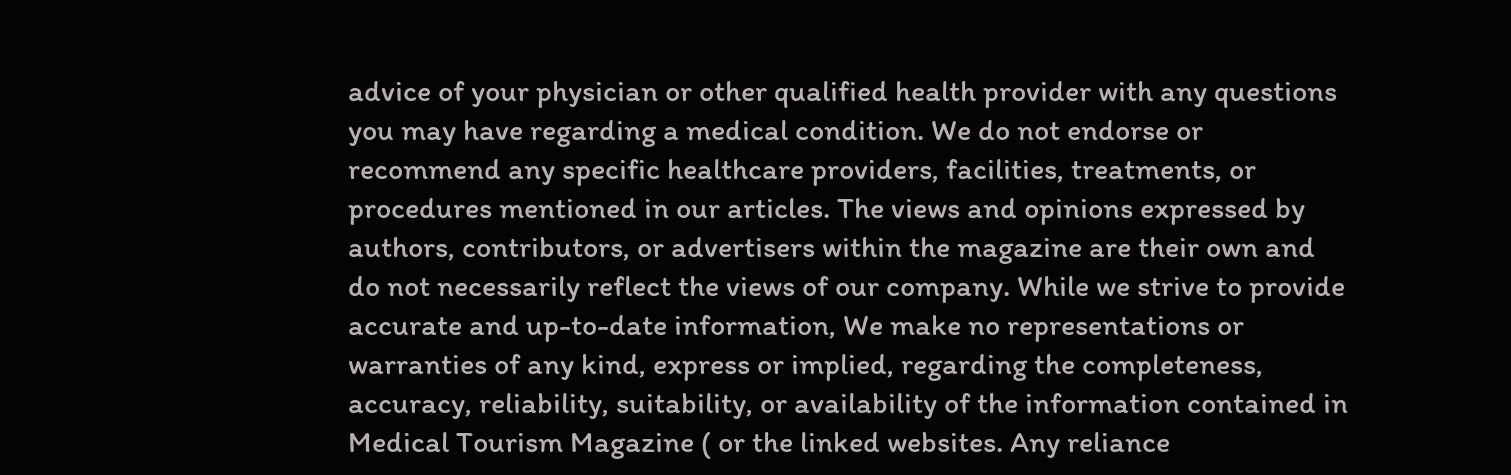advice of your physician or other qualified health provider with any questions you may have regarding a medical condition. We do not endorse or recommend any specific healthcare providers, facilities, treatments, or procedures mentioned in our articles. The views and opinions expressed by authors, contributors, or advertisers within the magazine are their own and do not necessarily reflect the views of our company. While we strive to provide accurate and up-to-date information, We make no representations or warranties of any kind, express or implied, regarding the completeness, accuracy, reliability, suitability, or availability of the information contained in Medical Tourism Magazine ( or the linked websites. Any reliance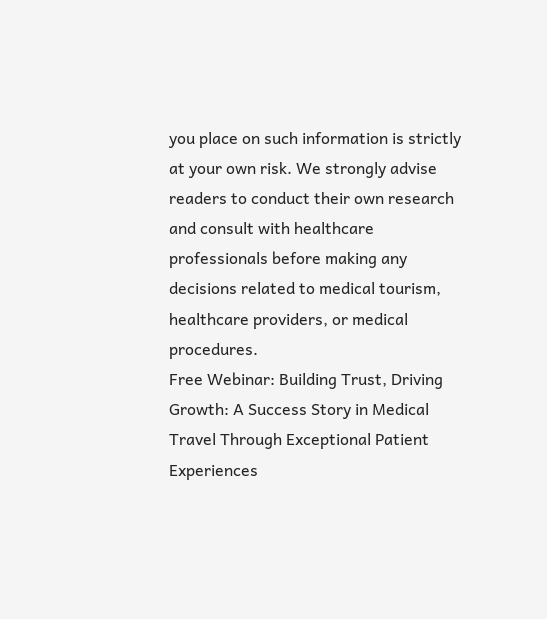you place on such information is strictly at your own risk. We strongly advise readers to conduct their own research and consult with healthcare professionals before making any decisions related to medical tourism, healthcare providers, or medical procedures.
Free Webinar: Building Trust, Driving Growth: A Success Story in Medical Travel Through Exceptional Patient Experiences